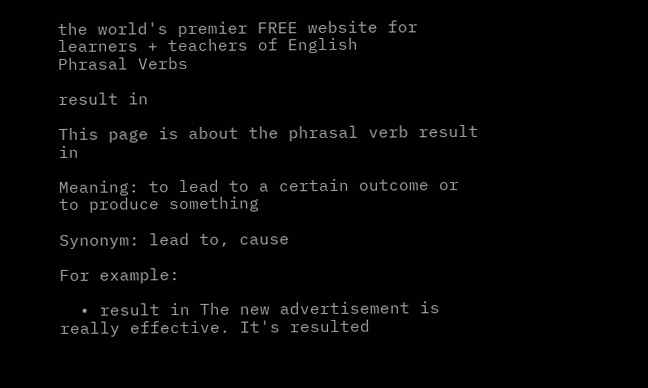the world's premier FREE website for learners + teachers of English
Phrasal Verbs

result in

This page is about the phrasal verb result in

Meaning: to lead to a certain outcome or to produce something

Synonym: lead to, cause

For example:

  • result in The new advertisement is really effective. It's resulted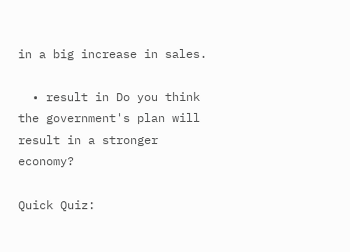in a big increase in sales.

  • result in Do you think the government's plan will result in a stronger economy?

Quick Quiz: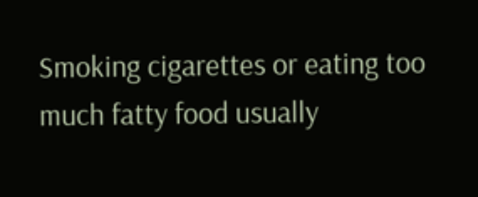Smoking cigarettes or eating too much fatty food usually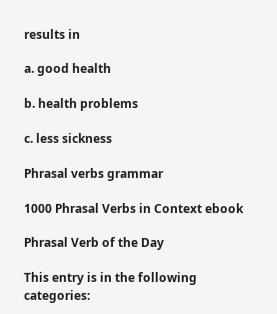results in

a. good health

b. health problems

c. less sickness

Phrasal verbs grammar

1000 Phrasal Verbs in Context ebook

Phrasal Verb of the Day

This entry is in the following categories: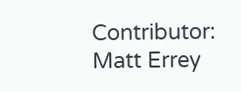Contributor: Matt Errey